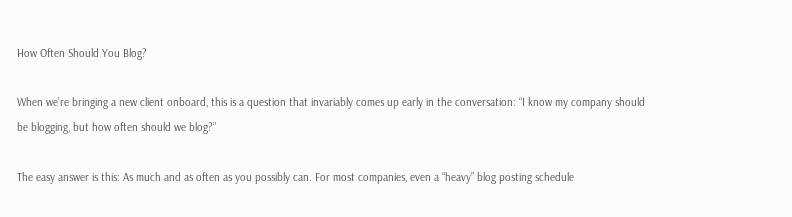How Often Should You Blog?

When we’re bringing a new client onboard, this is a question that invariably comes up early in the conversation: “I know my company should be blogging, but how often should we blog?”

The easy answer is this: As much and as often as you possibly can. For most companies, even a “heavy” blog posting schedule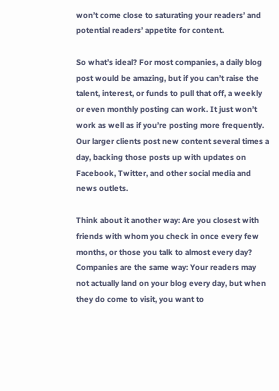won’t come close to saturating your readers’ and potential readers’ appetite for content.

So what’s ideal? For most companies, a daily blog post would be amazing, but if you can’t raise the talent, interest, or funds to pull that off, a weekly or even monthly posting can work. It just won’t work as well as if you’re posting more frequently. Our larger clients post new content several times a day, backing those posts up with updates on Facebook, Twitter, and other social media and news outlets.

Think about it another way: Are you closest with friends with whom you check in once every few months, or those you talk to almost every day? Companies are the same way: Your readers may not actually land on your blog every day, but when they do come to visit, you want to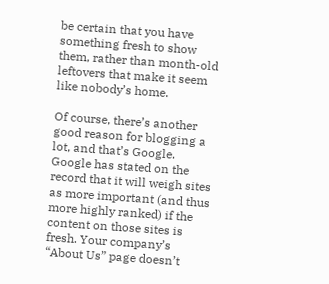be certain that you have something fresh to show them, rather than month-old leftovers that make it seem like nobody’s home.

Of course, there’s another good reason for blogging a lot, and that’s Google. Google has stated on the record that it will weigh sites as more important (and thus more highly ranked) if the content on those sites is fresh. Your company’s “About Us” page doesn’t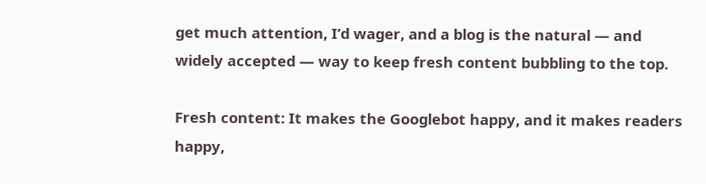get much attention, I’d wager, and a blog is the natural — and widely accepted — way to keep fresh content bubbling to the top.

Fresh content: It makes the Googlebot happy, and it makes readers happy,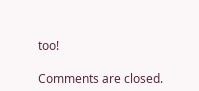too!

Comments are closed.